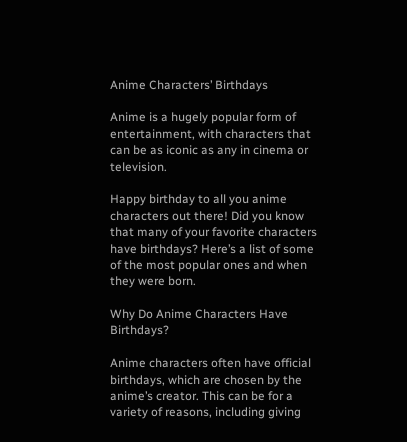Anime Characters’ Birthdays

Anime is a hugely popular form of entertainment, with characters that can be as iconic as any in cinema or television.

Happy birthday to all you anime characters out there! Did you know that many of your favorite characters have birthdays? Here’s a list of some of the most popular ones and when they were born.

Why Do Anime Characters Have Birthdays?

Anime characters often have official birthdays, which are chosen by the anime’s creator. This can be for a variety of reasons, including giving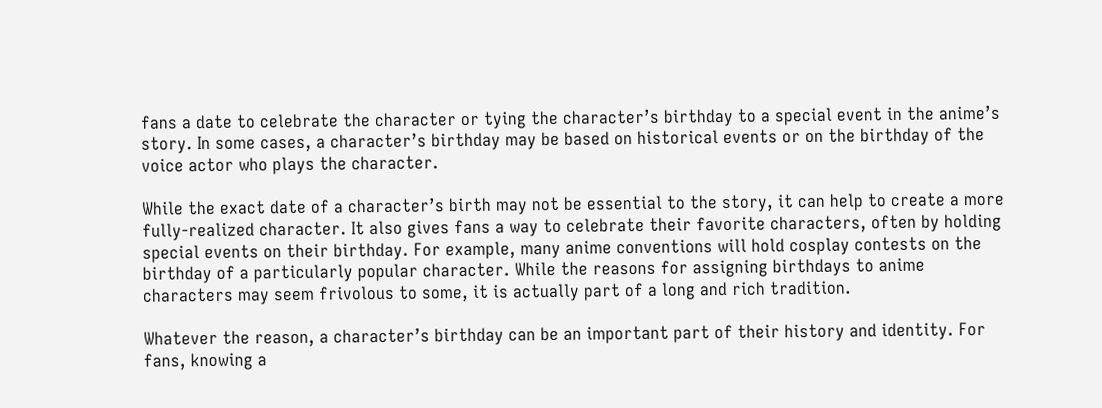fans a date to celebrate the character or tying the character’s birthday to a special event in the anime’s story. In some cases, a character’s birthday may be based on historical events or on the birthday of the voice actor who plays the character.

While the exact date of a character’s birth may not be essential to the story, it can help to create a more fully-realized character. It also gives fans a way to celebrate their favorite characters, often by holding special events on their birthday. For example, many anime conventions will hold cosplay contests on the birthday of a particularly popular character. While the reasons for assigning birthdays to anime characters may seem frivolous to some, it is actually part of a long and rich tradition.

Whatever the reason, a character’s birthday can be an important part of their history and identity. For fans, knowing a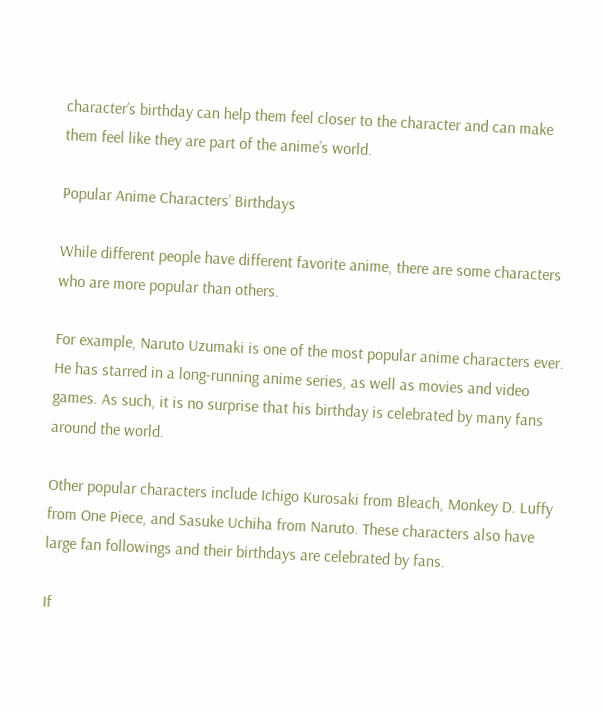character’s birthday can help them feel closer to the character and can make them feel like they are part of the anime’s world.

Popular Anime Characters’ Birthdays

While different people have different favorite anime, there are some characters who are more popular than others.

For example, Naruto Uzumaki is one of the most popular anime characters ever. He has starred in a long-running anime series, as well as movies and video games. As such, it is no surprise that his birthday is celebrated by many fans around the world.

Other popular characters include Ichigo Kurosaki from Bleach, Monkey D. Luffy from One Piece, and Sasuke Uchiha from Naruto. These characters also have large fan followings and their birthdays are celebrated by fans.

If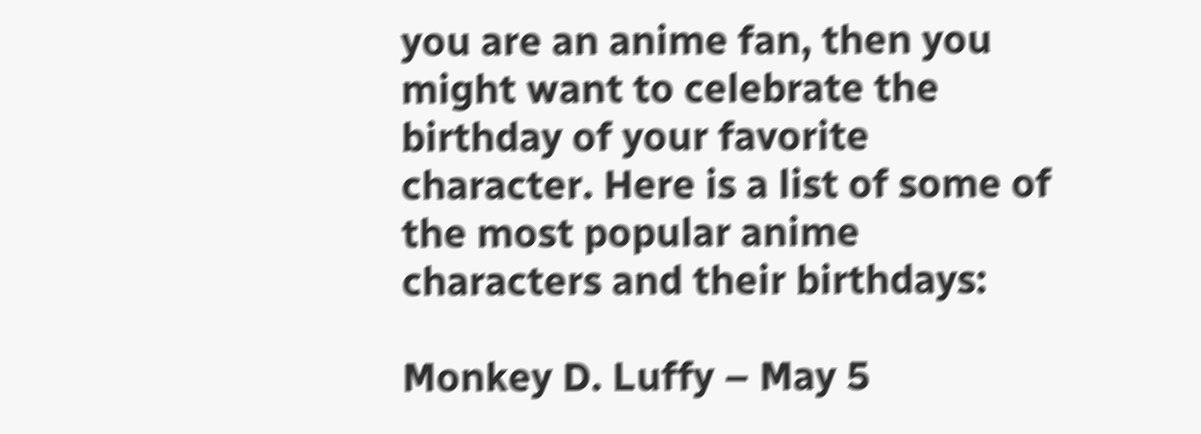you are an anime fan, then you might want to celebrate the birthday of your favorite character. Here is a list of some of the most popular anime characters and their birthdays:

Monkey D. Luffy – May 5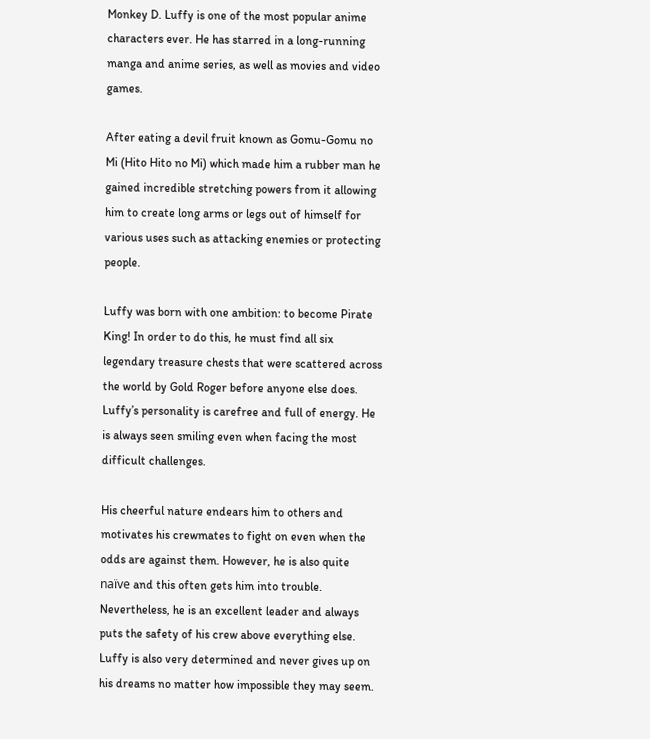Monkey D. Luffy is one of the most popular anime characters ever. He has starred in a long-running manga and anime series, as well as movies and video games.

After eating a devil fruit known as Gomu-Gomu no Mi (Hito Hito no Mi) which made him a rubber man he gained incredible stretching powers from it allowing him to create long arms or legs out of himself for various uses such as attacking enemies or protecting people.

Luffy was born with one ambition: to become Pirate King! In order to do this, he must find all six legendary treasure chests that were scattered across the world by Gold Roger before anyone else does. Luffy’s personality is carefree and full of energy. He is always seen smiling even when facing the most difficult challenges.

His cheerful nature endears him to others and motivates his crewmates to fight on even when the odds are against them. However, he is also quite naïve and this often gets him into trouble. Nevertheless, he is an excellent leader and always puts the safety of his crew above everything else. Luffy is also very determined and never gives up on his dreams no matter how impossible they may seem.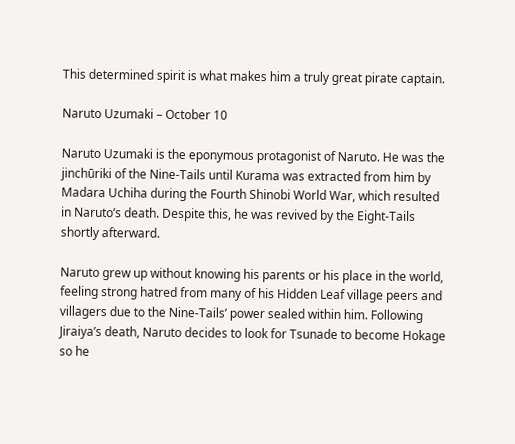This determined spirit is what makes him a truly great pirate captain.

Naruto Uzumaki – October 10

Naruto Uzumaki is the eponymous protagonist of Naruto. He was the jinchūriki of the Nine-Tails until Kurama was extracted from him by Madara Uchiha during the Fourth Shinobi World War, which resulted in Naruto’s death. Despite this, he was revived by the Eight-Tails shortly afterward.

Naruto grew up without knowing his parents or his place in the world, feeling strong hatred from many of his Hidden Leaf village peers and villagers due to the Nine-Tails’ power sealed within him. Following Jiraiya’s death, Naruto decides to look for Tsunade to become Hokage so he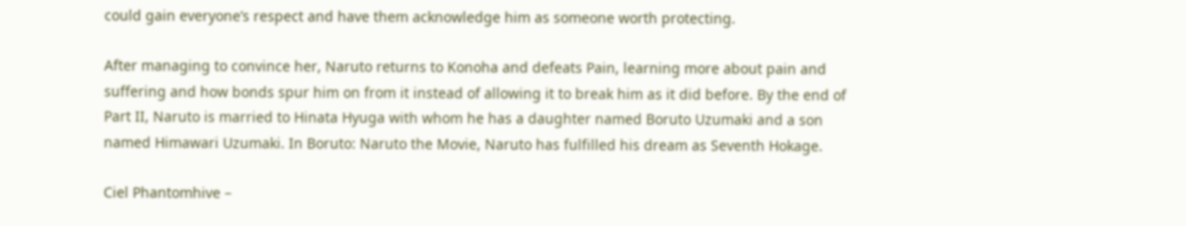could gain everyone’s respect and have them acknowledge him as someone worth protecting.

After managing to convince her, Naruto returns to Konoha and defeats Pain, learning more about pain and suffering and how bonds spur him on from it instead of allowing it to break him as it did before. By the end of Part II, Naruto is married to Hinata Hyuga with whom he has a daughter named Boruto Uzumaki and a son named Himawari Uzumaki. In Boruto: Naruto the Movie, Naruto has fulfilled his dream as Seventh Hokage.

Ciel Phantomhive –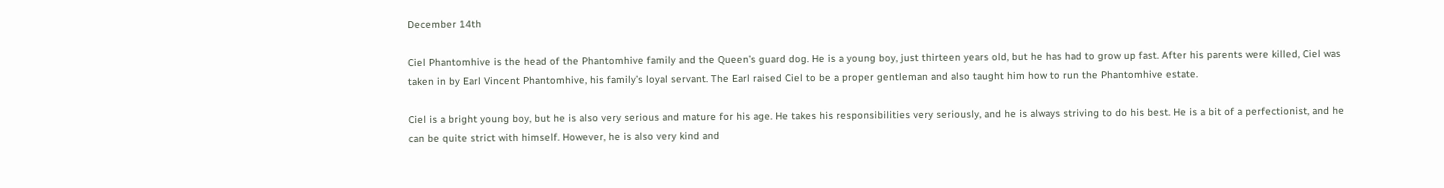December 14th

Ciel Phantomhive is the head of the Phantomhive family and the Queen’s guard dog. He is a young boy, just thirteen years old, but he has had to grow up fast. After his parents were killed, Ciel was taken in by Earl Vincent Phantomhive, his family’s loyal servant. The Earl raised Ciel to be a proper gentleman and also taught him how to run the Phantomhive estate.

Ciel is a bright young boy, but he is also very serious and mature for his age. He takes his responsibilities very seriously, and he is always striving to do his best. He is a bit of a perfectionist, and he can be quite strict with himself. However, he is also very kind and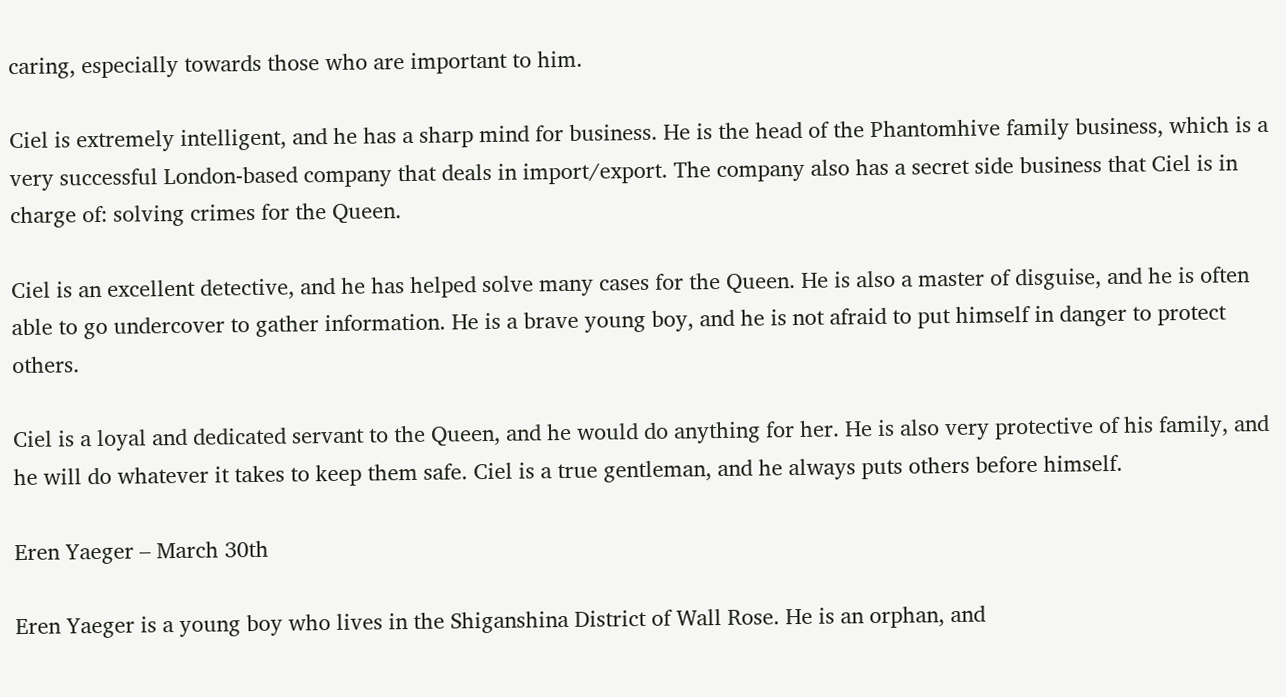caring, especially towards those who are important to him.

Ciel is extremely intelligent, and he has a sharp mind for business. He is the head of the Phantomhive family business, which is a very successful London-based company that deals in import/export. The company also has a secret side business that Ciel is in charge of: solving crimes for the Queen.

Ciel is an excellent detective, and he has helped solve many cases for the Queen. He is also a master of disguise, and he is often able to go undercover to gather information. He is a brave young boy, and he is not afraid to put himself in danger to protect others.

Ciel is a loyal and dedicated servant to the Queen, and he would do anything for her. He is also very protective of his family, and he will do whatever it takes to keep them safe. Ciel is a true gentleman, and he always puts others before himself.

Eren Yaeger – March 30th

Eren Yaeger is a young boy who lives in the Shiganshina District of Wall Rose. He is an orphan, and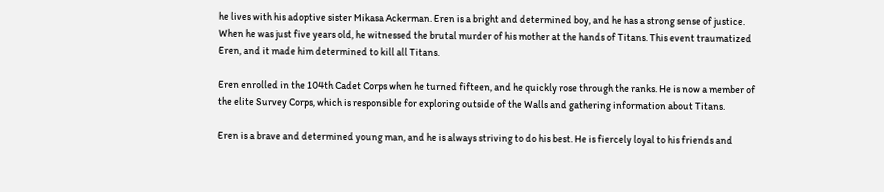he lives with his adoptive sister Mikasa Ackerman. Eren is a bright and determined boy, and he has a strong sense of justice. When he was just five years old, he witnessed the brutal murder of his mother at the hands of Titans. This event traumatized Eren, and it made him determined to kill all Titans.

Eren enrolled in the 104th Cadet Corps when he turned fifteen, and he quickly rose through the ranks. He is now a member of the elite Survey Corps, which is responsible for exploring outside of the Walls and gathering information about Titans.

Eren is a brave and determined young man, and he is always striving to do his best. He is fiercely loyal to his friends and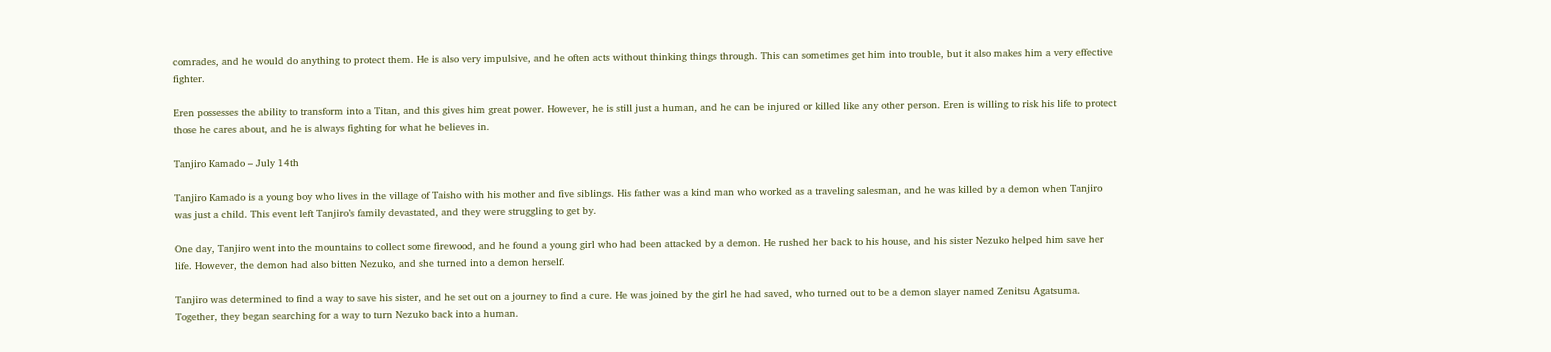comrades, and he would do anything to protect them. He is also very impulsive, and he often acts without thinking things through. This can sometimes get him into trouble, but it also makes him a very effective fighter.

Eren possesses the ability to transform into a Titan, and this gives him great power. However, he is still just a human, and he can be injured or killed like any other person. Eren is willing to risk his life to protect those he cares about, and he is always fighting for what he believes in.

Tanjiro Kamado – July 14th

Tanjiro Kamado is a young boy who lives in the village of Taisho with his mother and five siblings. His father was a kind man who worked as a traveling salesman, and he was killed by a demon when Tanjiro was just a child. This event left Tanjiro’s family devastated, and they were struggling to get by.

One day, Tanjiro went into the mountains to collect some firewood, and he found a young girl who had been attacked by a demon. He rushed her back to his house, and his sister Nezuko helped him save her life. However, the demon had also bitten Nezuko, and she turned into a demon herself.

Tanjiro was determined to find a way to save his sister, and he set out on a journey to find a cure. He was joined by the girl he had saved, who turned out to be a demon slayer named Zenitsu Agatsuma. Together, they began searching for a way to turn Nezuko back into a human.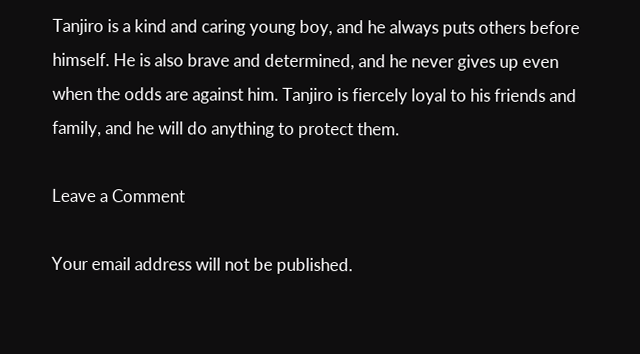Tanjiro is a kind and caring young boy, and he always puts others before himself. He is also brave and determined, and he never gives up even when the odds are against him. Tanjiro is fiercely loyal to his friends and family, and he will do anything to protect them.

Leave a Comment

Your email address will not be published.